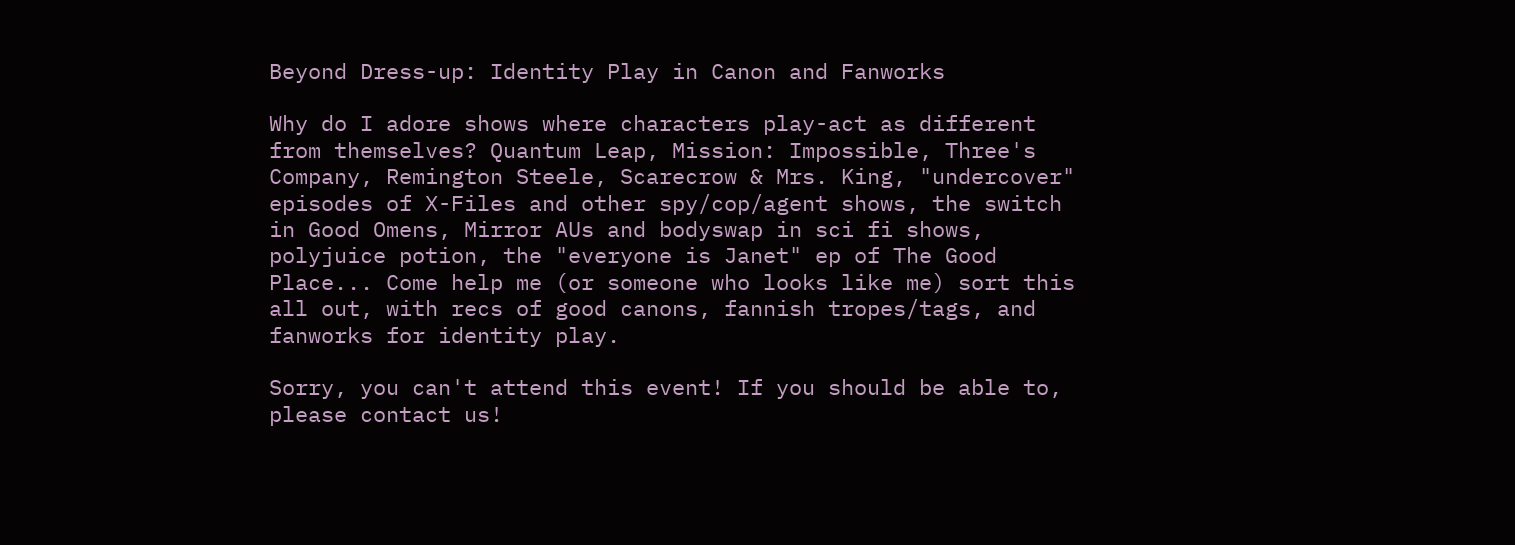Beyond Dress-up: Identity Play in Canon and Fanworks

Why do I adore shows where characters play-act as different from themselves? Quantum Leap, Mission: Impossible, Three's Company, Remington Steele, Scarecrow & Mrs. King, "undercover" episodes of X-Files and other spy/cop/agent shows, the switch in Good Omens, Mirror AUs and bodyswap in sci fi shows, polyjuice potion, the "everyone is Janet" ep of The Good Place... Come help me (or someone who looks like me) sort this all out, with recs of good canons, fannish tropes/tags, and fanworks for identity play.

Sorry, you can't attend this event! If you should be able to, please contact us!